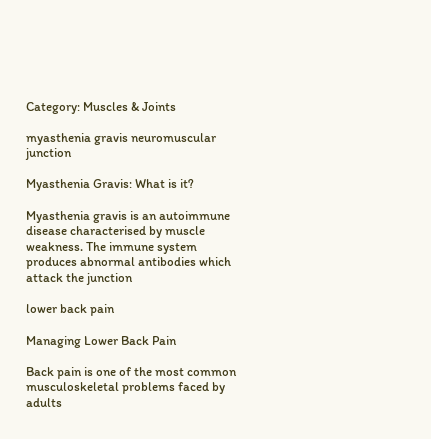Category: Muscles & Joints

myasthenia gravis neuromuscular junction

Myasthenia Gravis: What is it?

Myasthenia gravis is an autoimmune disease characterised by muscle weakness. The immune system produces abnormal antibodies which attack the junction

lower back pain

Managing Lower Back Pain

Back pain is one of the most common musculoskeletal problems faced by adults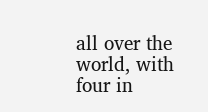all over the world, with four in